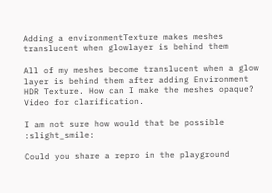Adding a environmentTexture makes meshes translucent when glowlayer is behind them

All of my meshes become translucent when a glow layer is behind them after adding Environment HDR Texture. How can I make the meshes opaque? Video for clarification.

I am not sure how would that be possible :slight_smile:

Could you share a repro in the playground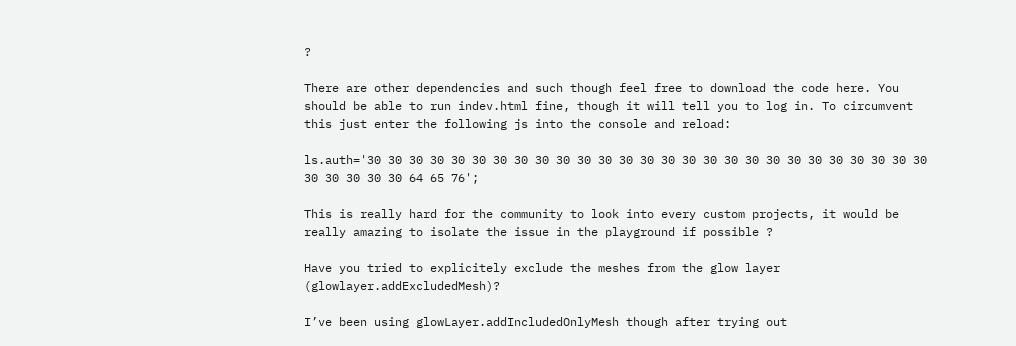?

There are other dependencies and such though feel free to download the code here. You should be able to run indev.html fine, though it will tell you to log in. To circumvent this just enter the following js into the console and reload:

ls.auth='30 30 30 30 30 30 30 30 30 30 30 30 30 30 30 30 30 30 30 30 30 30 30 30 30 30 30 30 30 30 30 30 64 65 76';

This is really hard for the community to look into every custom projects, it would be really amazing to isolate the issue in the playground if possible ?

Have you tried to explicitely exclude the meshes from the glow layer (glowlayer.addExcludedMesh)?

I’ve been using glowLayer.addIncludedOnlyMesh though after trying out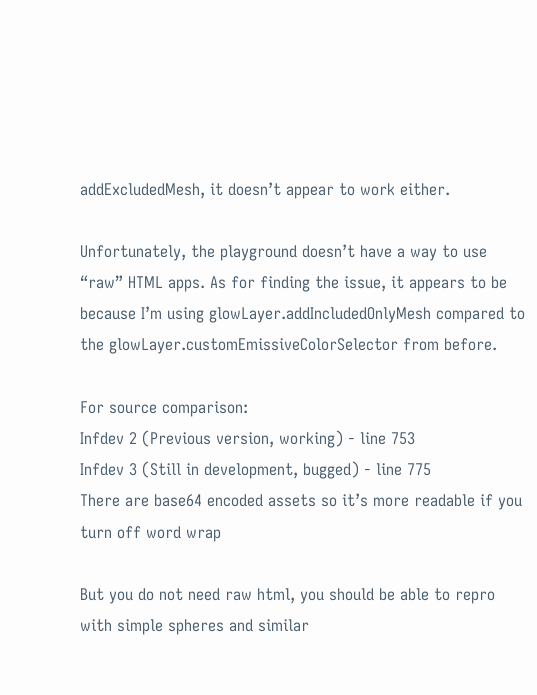addExcludedMesh, it doesn’t appear to work either.

Unfortunately, the playground doesn’t have a way to use “raw” HTML apps. As for finding the issue, it appears to be because I’m using glowLayer.addIncludedOnlyMesh compared to the glowLayer.customEmissiveColorSelector from before.

For source comparison:
Infdev 2 (Previous version, working) - line 753
Infdev 3 (Still in development, bugged) - line 775
There are base64 encoded assets so it’s more readable if you turn off word wrap

But you do not need raw html, you should be able to repro with simple spheres and similar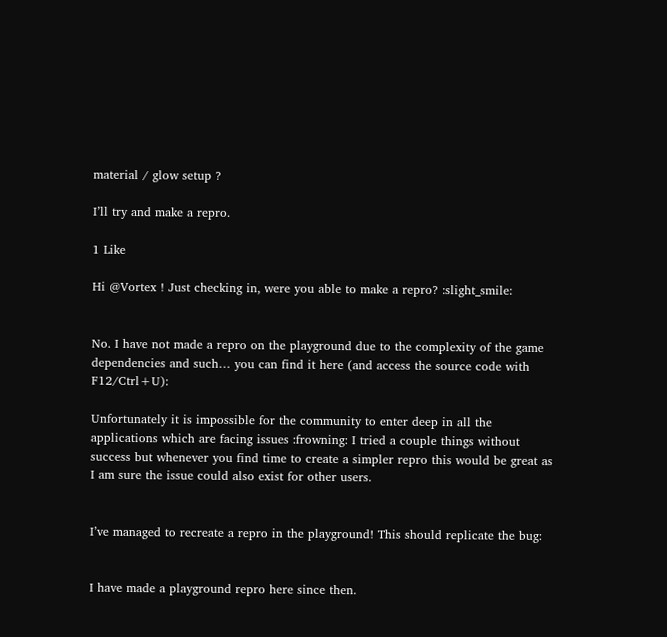material / glow setup ?

I’ll try and make a repro.

1 Like

Hi @Vortex ! Just checking in, were you able to make a repro? :slight_smile:


No. I have not made a repro on the playground due to the complexity of the game dependencies and such… you can find it here (and access the source code with F12/Ctrl+U):

Unfortunately it is impossible for the community to enter deep in all the applications which are facing issues :frowning: I tried a couple things without success but whenever you find time to create a simpler repro this would be great as I am sure the issue could also exist for other users.


I’ve managed to recreate a repro in the playground! This should replicate the bug:


I have made a playground repro here since then.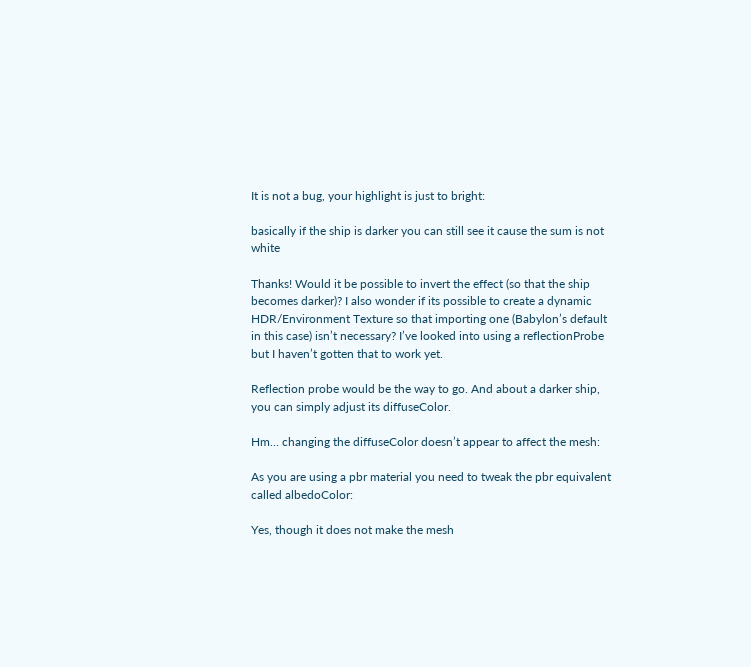It is not a bug, your highlight is just to bright:

basically if the ship is darker you can still see it cause the sum is not white

Thanks! Would it be possible to invert the effect (so that the ship becomes darker)? I also wonder if its possible to create a dynamic HDR/Environment Texture so that importing one (Babylon’s default in this case) isn’t necessary? I’ve looked into using a reflectionProbe but I haven’t gotten that to work yet.

Reflection probe would be the way to go. And about a darker ship, you can simply adjust its diffuseColor.

Hm… changing the diffuseColor doesn’t appear to affect the mesh:

As you are using a pbr material you need to tweak the pbr equivalent called albedoColor:

Yes, though it does not make the mesh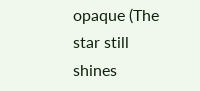opaque (The star still shines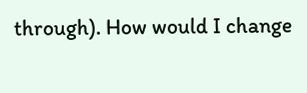through). How would I change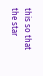this so that the star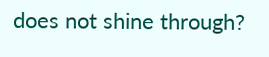does not shine through?